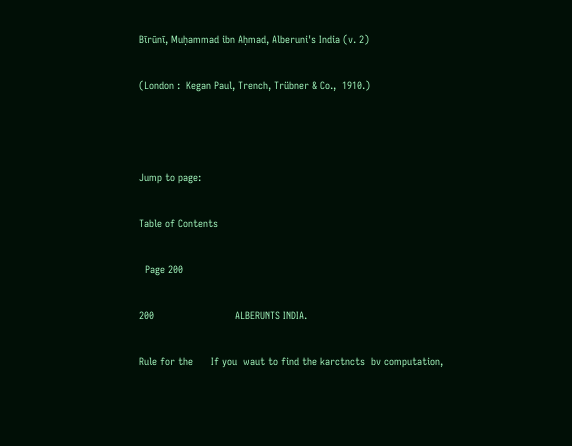Bīrūnī, Muḥammad ibn Aḥmad, Alberuni's India (v. 2)

(London :  Kegan Paul, Trench, Trübner & Co.,  1910.)



Jump to page:

Table of Contents

  Page 200

200                           ALBERUNTS INDIA.

Rule for the      If you  waut to find the karctncts  bv computation,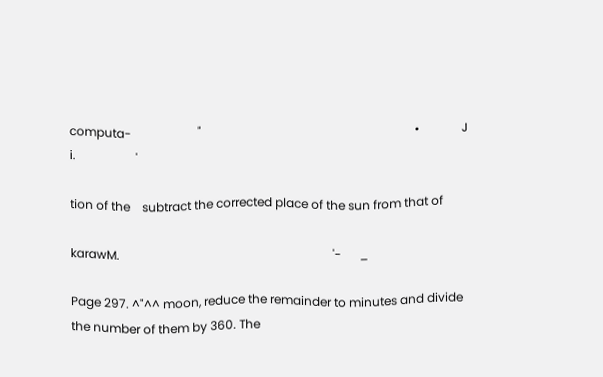computa-                      "                                                                       •              J               i.                    '

tion of the    subtract the corrected place of the sun from that of

karawM.                                                                       '-      _

Page 297. ^"^^ moon, reduce the remainder to minutes and divide
the number of them by 360. The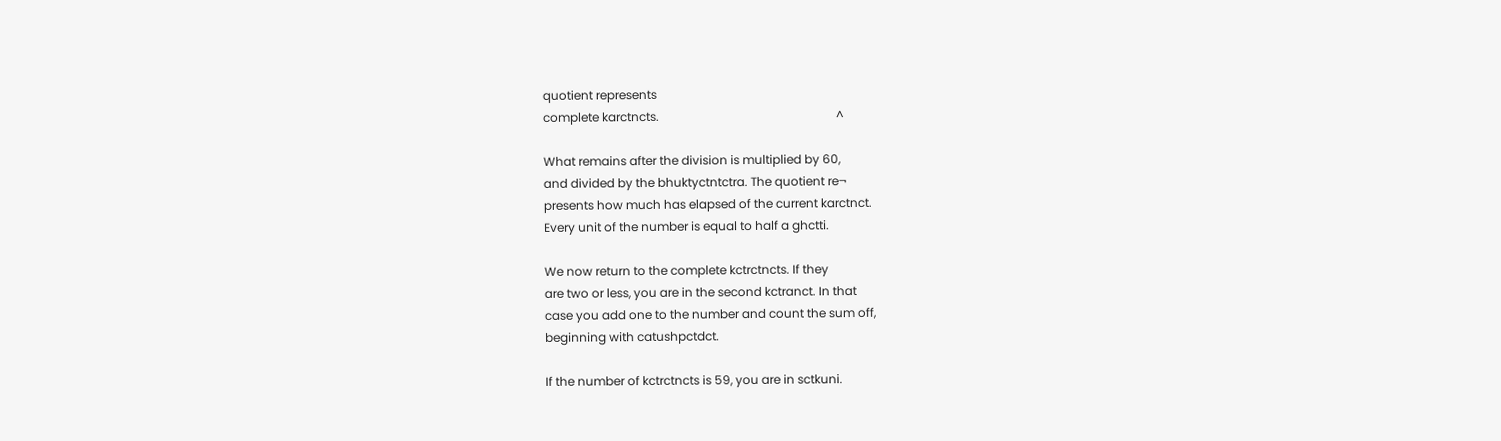quotient represents
complete karctncts.                                                           ^

What remains after the division is multiplied by 60,
and divided by the bhuktyctntctra. The quotient re¬
presents how much has elapsed of the current karctnct.
Every unit of the number is equal to half a ghctti.

We now return to the complete kctrctncts. If they
are two or less, you are in the second kctranct. In that
case you add one to the number and count the sum off,
beginning with catushpctdct.

If the number of kctrctncts is 59, you are in sctkuni.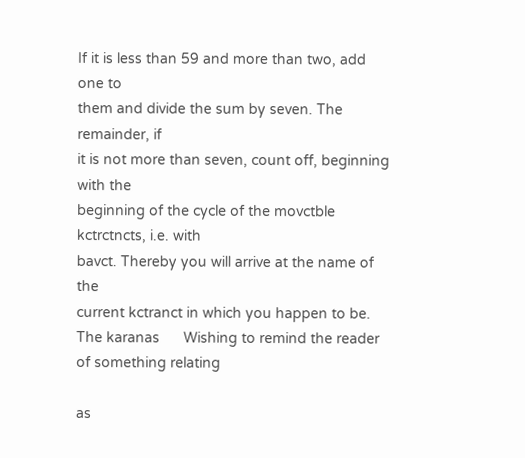If it is less than 59 and more than two, add one to
them and divide the sum by seven. The remainder, if
it is not more than seven, count off, beginning with the
beginning of the cycle of the movctble kctrctncts, i.e. with
bavct. Thereby you will arrive at the name of the
current kctranct in which you happen to be.
The karanas      Wishing to remind the reader of something relating

as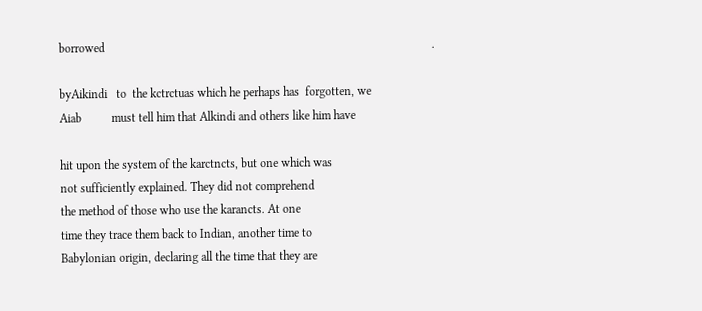borrowed                                                                                                             .

byAikindi   to  the kctrctuas which he perhaps has  forgotten, we
Aiab          must tell him that Alkindi and others like him have

hit upon the system of the karctncts, but one which was
not sufficiently explained. They did not comprehend
the method of those who use the karancts. At one
time they trace them back to Indian, another time to
Babylonian origin, declaring all the time that they are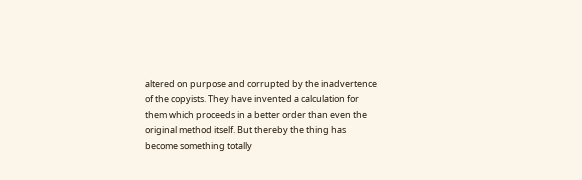altered on purpose and corrupted by the inadvertence
of the copyists. They have invented a calculation for
them which proceeds in a better order than even the
original method itself. But thereby the thing has
become something totally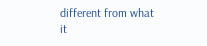different from what it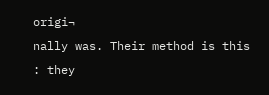origi¬
nally was. Their method is this : they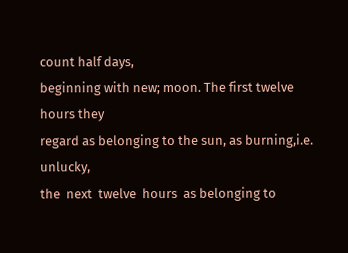count half days,
beginning with new; moon. The first twelve hours they
regard as belonging to the sun, as burning,i.e. unlucky,
the  next  twelve  hours  as belonging to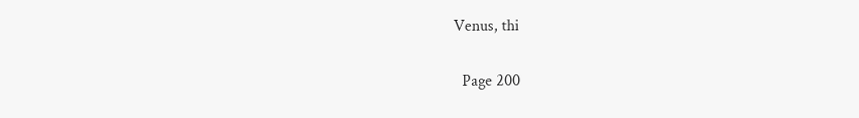Venus, thi

  Page 200